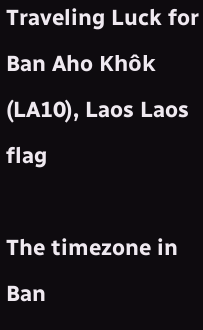Traveling Luck for Ban Aho Khôk (LA10), Laos Laos flag

The timezone in Ban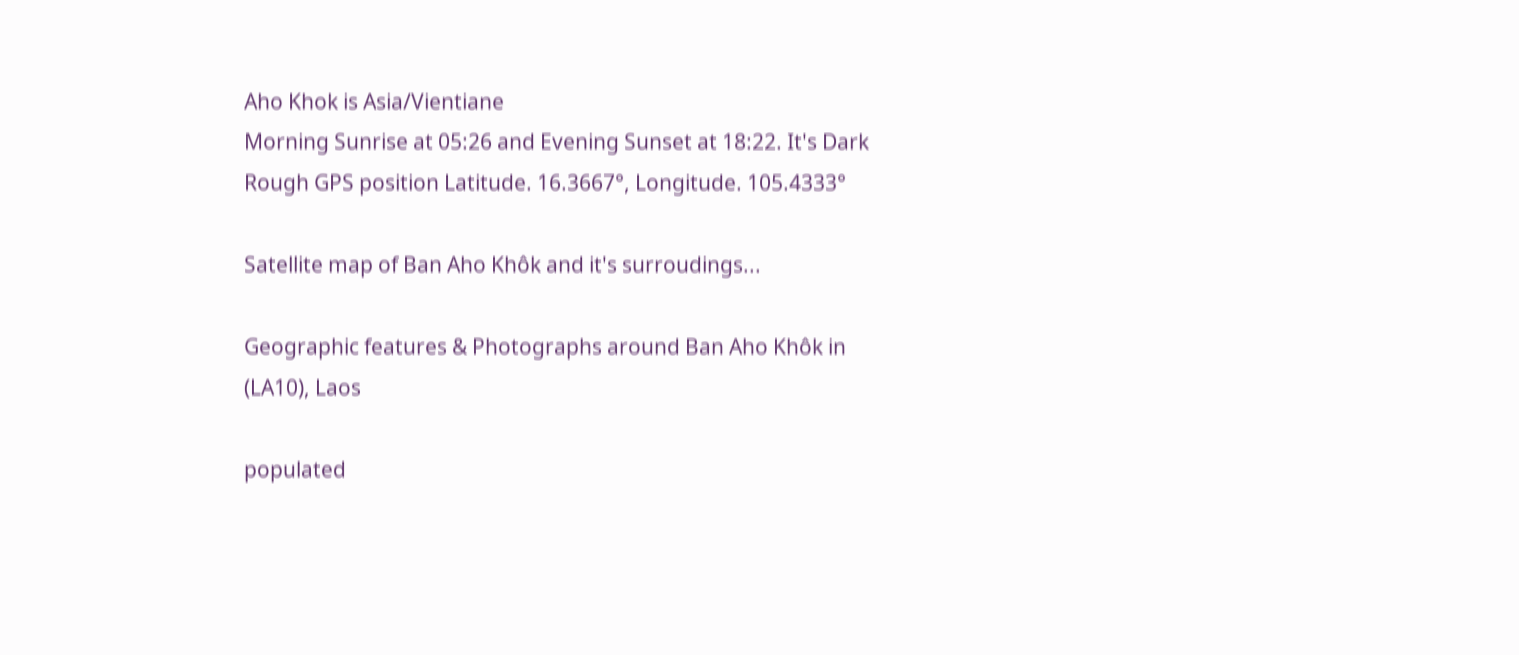Aho Khok is Asia/Vientiane
Morning Sunrise at 05:26 and Evening Sunset at 18:22. It's Dark
Rough GPS position Latitude. 16.3667°, Longitude. 105.4333°

Satellite map of Ban Aho Khôk and it's surroudings...

Geographic features & Photographs around Ban Aho Khôk in (LA10), Laos

populated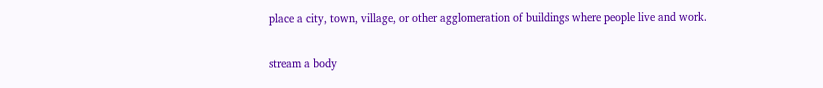place a city, town, village, or other agglomeration of buildings where people live and work.

stream a body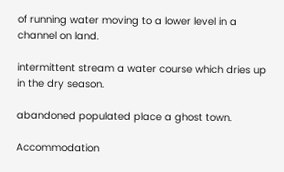of running water moving to a lower level in a channel on land.

intermittent stream a water course which dries up in the dry season.

abandoned populated place a ghost town.

Accommodation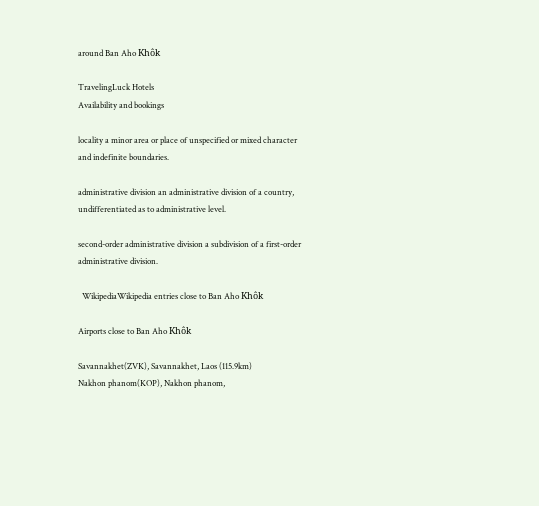around Ban Aho Khôk

TravelingLuck Hotels
Availability and bookings

locality a minor area or place of unspecified or mixed character and indefinite boundaries.

administrative division an administrative division of a country, undifferentiated as to administrative level.

second-order administrative division a subdivision of a first-order administrative division.

  WikipediaWikipedia entries close to Ban Aho Khôk

Airports close to Ban Aho Khôk

Savannakhet(ZVK), Savannakhet, Laos (115.9km)
Nakhon phanom(KOP), Nakhon phanom,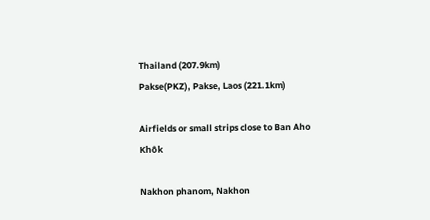Thailand (207.9km)
Pakse(PKZ), Pakse, Laos (221.1km)

Airfields or small strips close to Ban Aho Khôk

Nakhon phanom, Nakhon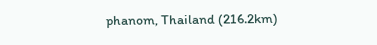phanom, Thailand (216.2km)